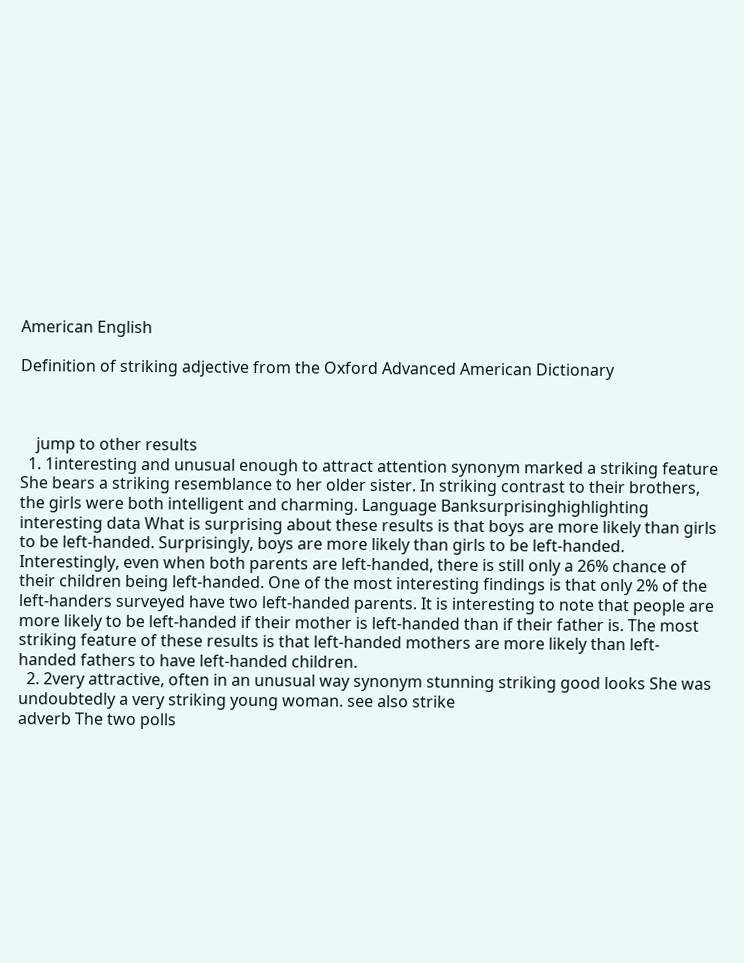American English

Definition of striking adjective from the Oxford Advanced American Dictionary



    jump to other results
  1. 1interesting and unusual enough to attract attention synonym marked a striking feature She bears a striking resemblance to her older sister. In striking contrast to their brothers, the girls were both intelligent and charming. Language Banksurprisinghighlighting interesting data What is surprising about these results is that boys are more likely than girls to be left-handed. Surprisingly, boys are more likely than girls to be left-handed. Interestingly, even when both parents are left-handed, there is still only a 26% chance of their children being left-handed. One of the most interesting findings is that only 2% of the left-handers surveyed have two left-handed parents. It is interesting to note that people are more likely to be left-handed if their mother is left-handed than if their father is. The most striking feature of these results is that left-handed mothers are more likely than left-handed fathers to have left-handed children.
  2. 2very attractive, often in an unusual way synonym stunning striking good looks She was undoubtedly a very striking young woman. see also strike
adverb The two polls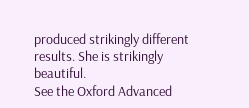produced strikingly different results. She is strikingly beautiful.
See the Oxford Advanced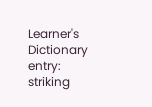Learner's Dictionary entry: striking